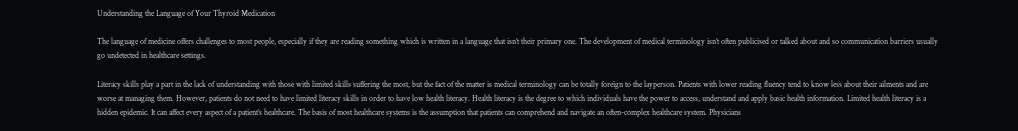Understanding the Language of Your Thyroid Medication

The language of medicine offers challenges to most people, especially if they are reading something which is written in a language that isn’t their primary one. The development of medical terminology isn’t often publicised or talked about and so communication barriers usually go undetected in healthcare settings.

Literacy skills play a part in the lack of understanding with those with limited skills suffering the most, but the fact of the matter is medical terminology can be totally foreign to the layperson. Patients with lower reading fluency tend to know less about their ailments and are worse at managing them. However, patients do not need to have limited literacy skills in order to have low health literacy. Health literacy is the degree to which individuals have the power to access, understand and apply basic health information. Limited health literacy is a hidden epidemic. It can affect every aspect of a patient’s healthcare. The basis of most healthcare systems is the assumption that patients can comprehend and navigate an often-complex healthcare system. Physicians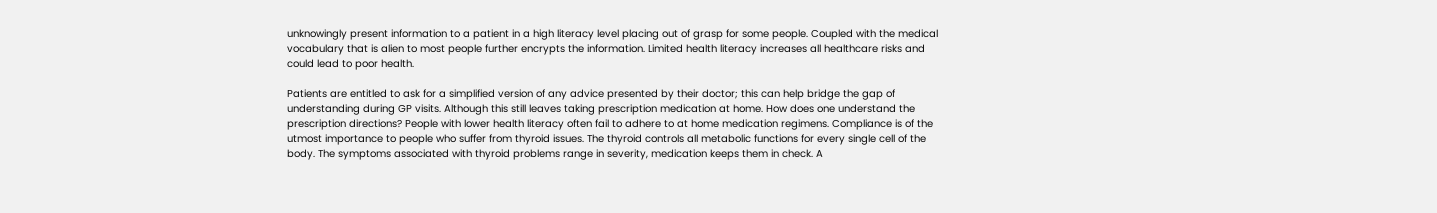unknowingly present information to a patient in a high literacy level placing out of grasp for some people. Coupled with the medical vocabulary that is alien to most people further encrypts the information. Limited health literacy increases all healthcare risks and could lead to poor health.

Patients are entitled to ask for a simplified version of any advice presented by their doctor; this can help bridge the gap of understanding during GP visits. Although this still leaves taking prescription medication at home. How does one understand the prescription directions? People with lower health literacy often fail to adhere to at home medication regimens. Compliance is of the utmost importance to people who suffer from thyroid issues. The thyroid controls all metabolic functions for every single cell of the body. The symptoms associated with thyroid problems range in severity, medication keeps them in check. A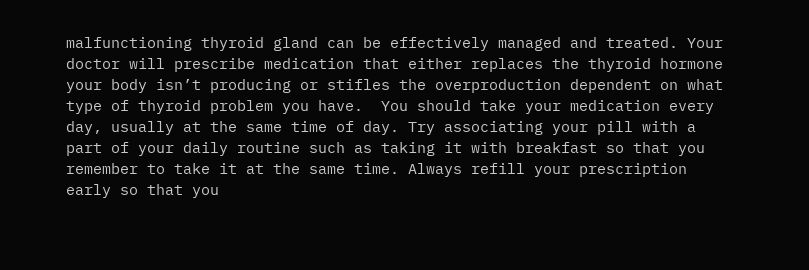malfunctioning thyroid gland can be effectively managed and treated. Your doctor will prescribe medication that either replaces the thyroid hormone your body isn’t producing or stifles the overproduction dependent on what type of thyroid problem you have.  You should take your medication every day, usually at the same time of day. Try associating your pill with a part of your daily routine such as taking it with breakfast so that you remember to take it at the same time. Always refill your prescription early so that you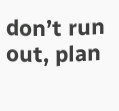don’t run out, plan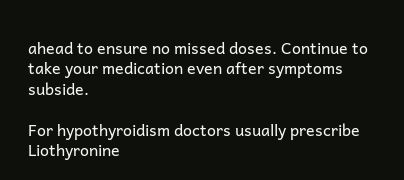ahead to ensure no missed doses. Continue to take your medication even after symptoms subside.

For hypothyroidism doctors usually prescribe Liothyronine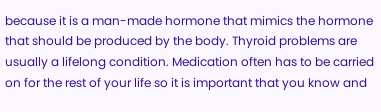because it is a man-made hormone that mimics the hormone that should be produced by the body. Thyroid problems are usually a lifelong condition. Medication often has to be carried on for the rest of your life so it is important that you know and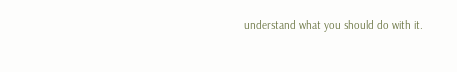understand what you should do with it.